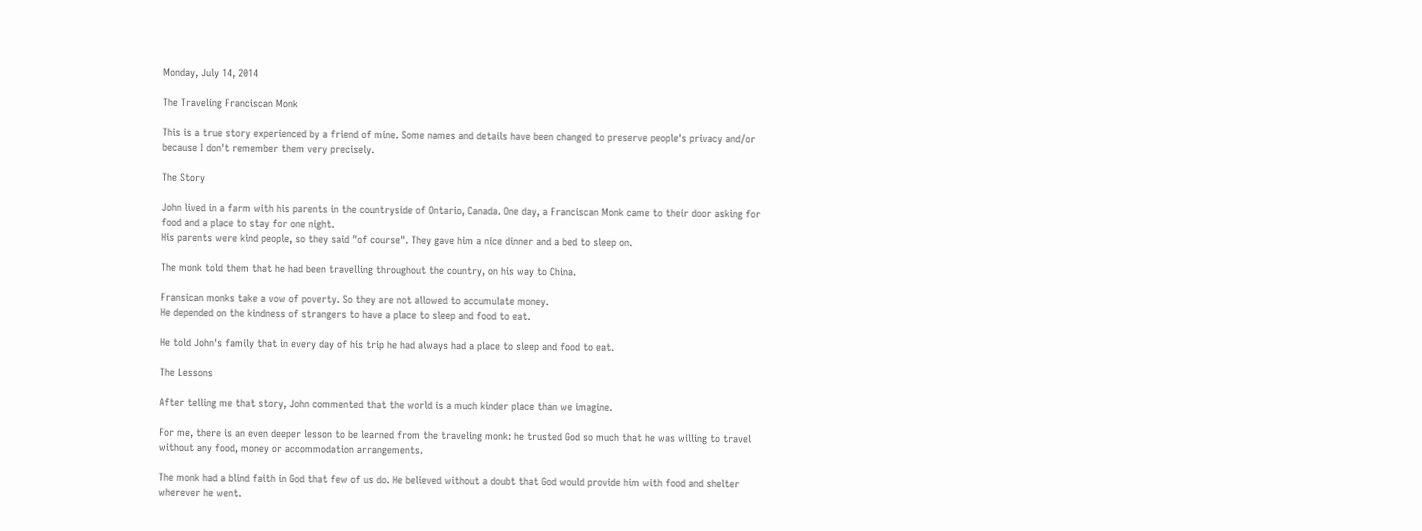Monday, July 14, 2014

The Traveling Franciscan Monk

This is a true story experienced by a friend of mine. Some names and details have been changed to preserve people's privacy and/or because I don't remember them very precisely.

The Story

John lived in a farm with his parents in the countryside of Ontario, Canada. One day, a Franciscan Monk came to their door asking for food and a place to stay for one night.
His parents were kind people, so they said "of course". They gave him a nice dinner and a bed to sleep on.

The monk told them that he had been travelling throughout the country, on his way to China.

Fransican monks take a vow of poverty. So they are not allowed to accumulate money.
He depended on the kindness of strangers to have a place to sleep and food to eat.

He told John's family that in every day of his trip he had always had a place to sleep and food to eat.

The Lessons

After telling me that story, John commented that the world is a much kinder place than we imagine.

For me, there is an even deeper lesson to be learned from the traveling monk: he trusted God so much that he was willing to travel without any food, money or accommodation arrangements.

The monk had a blind faith in God that few of us do. He believed without a doubt that God would provide him with food and shelter wherever he went.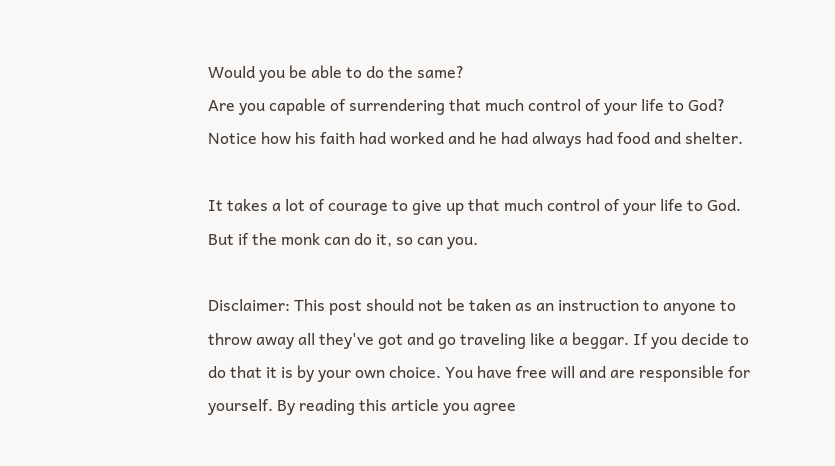Would you be able to do the same?
Are you capable of surrendering that much control of your life to God?
Notice how his faith had worked and he had always had food and shelter.

It takes a lot of courage to give up that much control of your life to God. But if the monk can do it, so can you.

Disclaimer: This post should not be taken as an instruction to anyone to throw away all they've got and go traveling like a beggar. If you decide to do that it is by your own choice. You have free will and are responsible for yourself. By reading this article you agree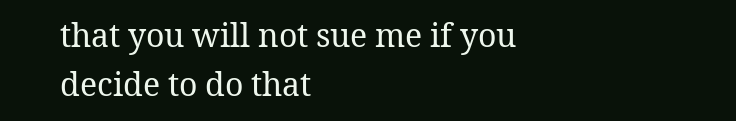that you will not sue me if you decide to do that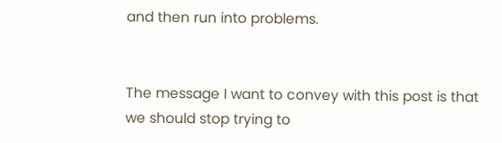and then run into problems.


The message I want to convey with this post is that we should stop trying to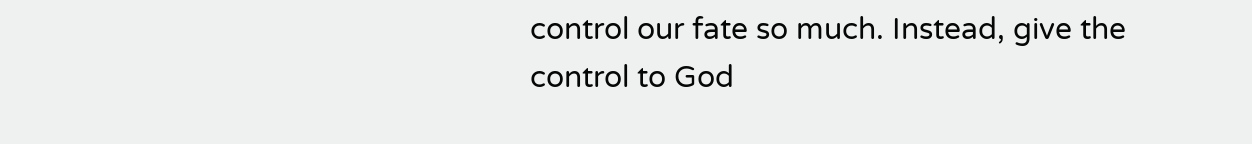control our fate so much. Instead, give the control to God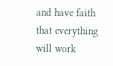and have faith that everything will work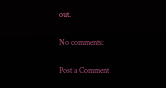out.

No comments:

Post a Comment